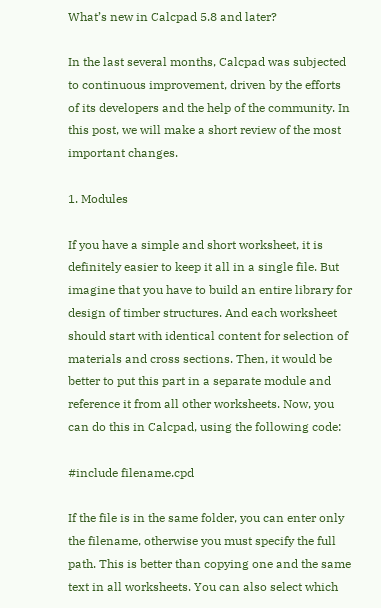What’s new in Calcpad 5.8 and later?

In the last several months, Calcpad was subjected to continuous improvement, driven by the efforts of its developers and the help of the community. In this post, we will make a short review of the most important changes.

1. Modules

If you have a simple and short worksheet, it is definitely easier to keep it all in a single file. But imagine that you have to build an entire library for design of timber structures. And each worksheet should start with identical content for selection of materials and cross sections. Then, it would be better to put this part in a separate module and reference it from all other worksheets. Now, you can do this in Calcpad, using the following code:

#include filename.cpd

If the file is in the same folder, you can enter only the filename, otherwise you must specify the full path. This is better than copying one and the same text in all worksheets. You can also select which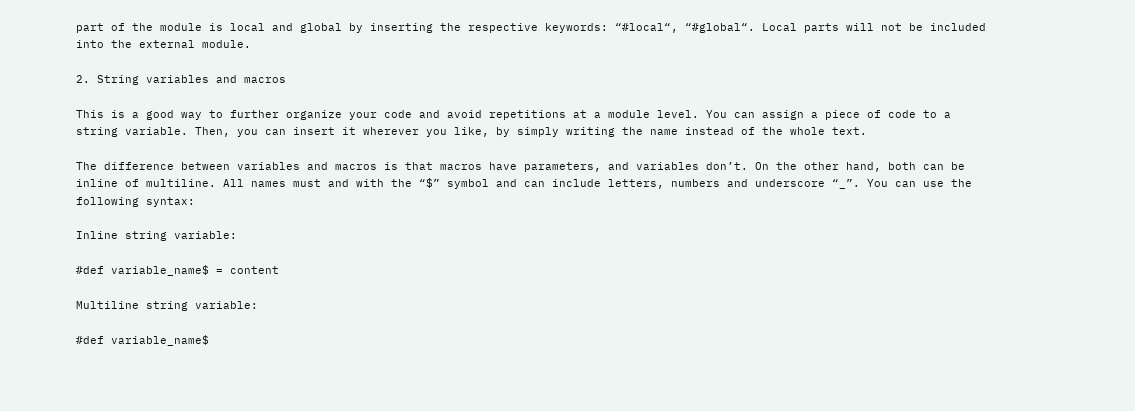part of the module is local and global by inserting the respective keywords: “#local“, “#global“. Local parts will not be included into the external module.

2. String variables and macros

This is a good way to further organize your code and avoid repetitions at a module level. You can assign a piece of code to a string variable. Then, you can insert it wherever you like, by simply writing the name instead of the whole text.

The difference between variables and macros is that macros have parameters, and variables don’t. On the other hand, both can be inline of multiline. All names must and with the “$” symbol and can include letters, numbers and underscore “_”. You can use the following syntax:

Inline string variable:

#def variable_name$ = content

Multiline string variable:

#def variable_name$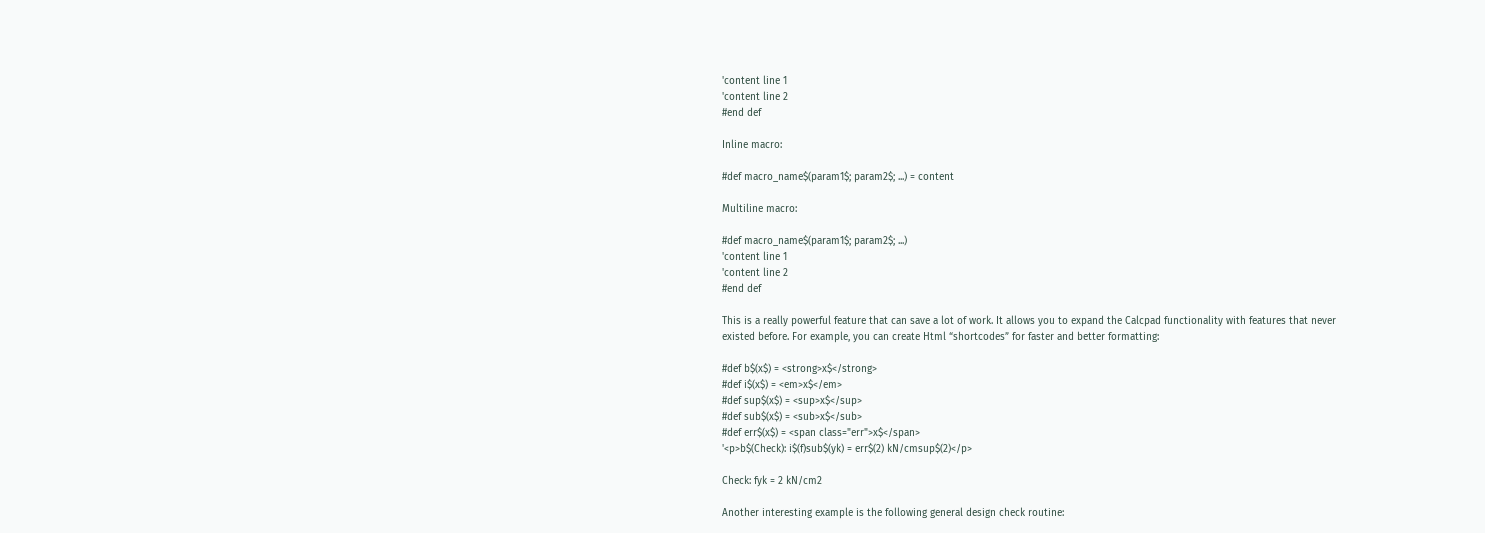'content line 1
'content line 2
#end def

Inline macro:

#def macro_name$(param1$; param2$; ...) = content

Multiline macro:

#def macro_name$(param1$; param2$; ...)
'content line 1
'content line 2
#end def

This is a really powerful feature that can save a lot of work. It allows you to expand the Calcpad functionality with features that never existed before. For example, you can create Html “shortcodes” for faster and better formatting:

#def b$(x$) = <strong>x$</strong>
#def i$(x$) = <em>x$</em>
#def sup$(x$) = <sup>x$</sup>
#def sub$(x$) = <sub>x$</sub>
#def err$(x$) = <span class="err">x$</span>
'<p>b$(Check): i$(f)sub$(yk) = err$(2) kN/cmsup$(2)</p>

Check: fyk = 2 kN/cm2

Another interesting example is the following general design check routine: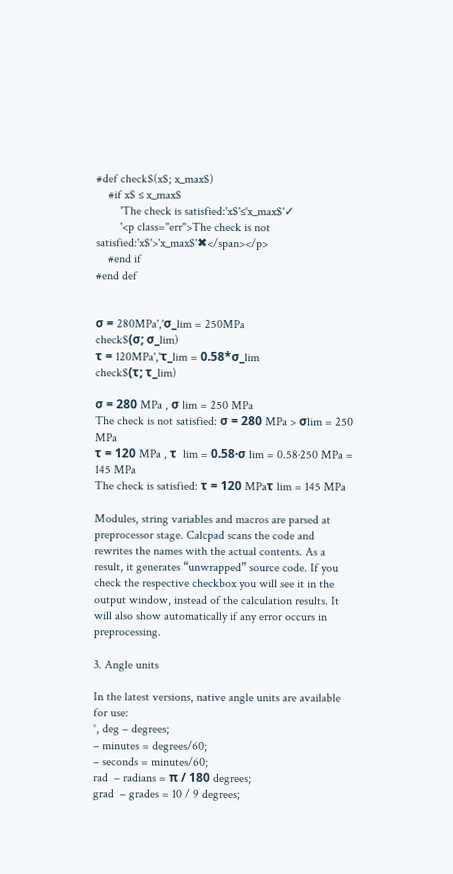#def check$(x$; x_max$)
    #if x$ ≤ x_max$
        'The check is satisfied:'x$'≤'x_max$'✓
        '<p class="err">The check is not satisfied:'x$'>'x_max$'✖</span></p>
    #end if
#end def


σ = 280MPa','σ_lim = 250MPa
check$(σ; σ_lim)
τ = 120MPa','τ_lim = 0.58*σ_lim
check$(τ; τ_lim)

σ = 280 MPa , σ lim = 250 MPa
The check is not satisfied: σ = 280 MPa > σlim = 250 MPa
τ = 120 MPa , τ  lim = 0.58·σ lim = 0.58·250 MPa = 145 MPa
The check is satisfied: τ = 120 MPaτ lim = 145 MPa

Modules, string variables and macros are parsed at preprocessor stage. Calcpad scans the code and rewrites the names with the actual contents. As a result, it generates “unwrapped” source code. If you check the respective checkbox you will see it in the output window, instead of the calculation results. It will also show automatically if any error occurs in preprocessing.

3. Angle units

In the latest versions, native angle units are available for use:
°, deg – degrees;
– minutes = degrees/60;
– seconds = minutes/60;
rad  – radians = π / 180 degrees;
grad  – grades = 10 / 9 degrees;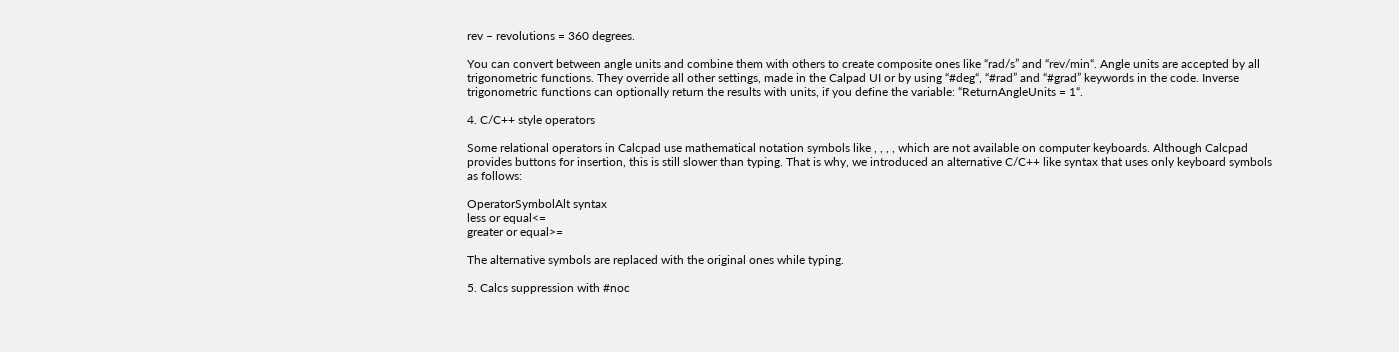rev – revolutions = 360 degrees.

You can convert between angle units and combine them with others to create composite ones like “rad/s” and “rev/min“. Angle units are accepted by all trigonometric functions. They override all other settings, made in the Calpad UI or by using “#deg“, “#rad” and “#grad” keywords in the code. Inverse trigonometric functions can optionally return the results with units, if you define the variable: “ReturnAngleUnits = 1“.

4. C/C++ style operators

Some relational operators in Calcpad use mathematical notation symbols like , , , , which are not available on computer keyboards. Although Calcpad provides buttons for insertion, this is still slower than typing. That is why, we introduced an alternative C/C++ like syntax that uses only keyboard symbols as follows:

OperatorSymbolAlt syntax
less or equal<=
greater or equal>=

The alternative symbols are replaced with the original ones while typing.

5. Calcs suppression with #noc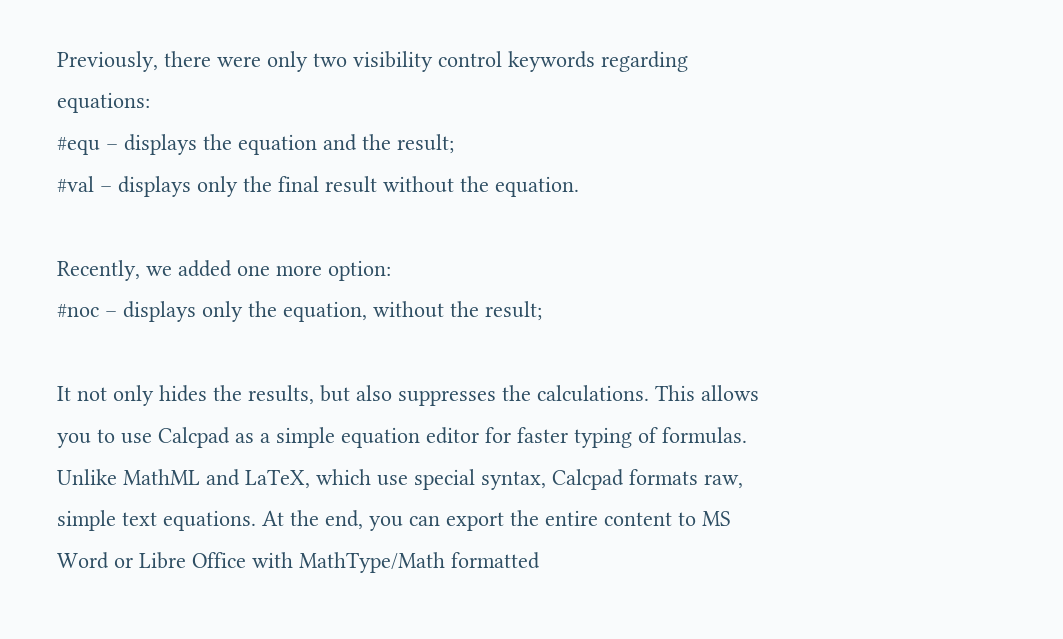Previously, there were only two visibility control keywords regarding equations:
#equ – displays the equation and the result;
#val – displays only the final result without the equation.

Recently, we added one more option:
#noc – displays only the equation, without the result;

It not only hides the results, but also suppresses the calculations. This allows you to use Calcpad as a simple equation editor for faster typing of formulas. Unlike MathML and LaTeX, which use special syntax, Calcpad formats raw, simple text equations. At the end, you can export the entire content to MS Word or Libre Office with MathType/Math formatted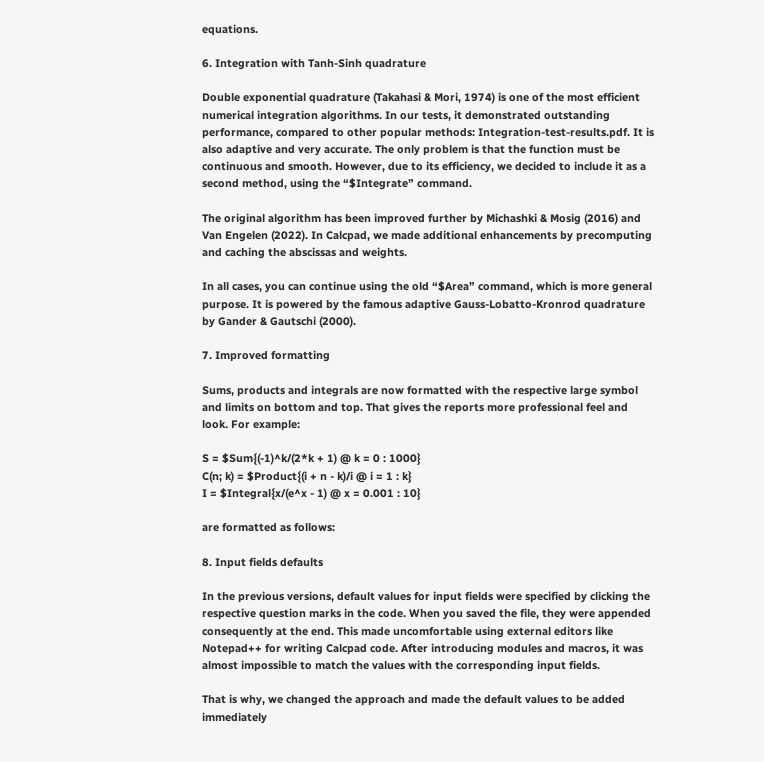equations.

6. Integration with Tanh-Sinh quadrature

Double exponential quadrature (Takahasi & Mori, 1974) is one of the most efficient numerical integration algorithms. In our tests, it demonstrated outstanding performance, compared to other popular methods: Integration-test-results.pdf. It is also adaptive and very accurate. The only problem is that the function must be continuous and smooth. However, due to its efficiency, we decided to include it as a second method, using the “$Integrate” command.

The original algorithm has been improved further by Michashki & Mosig (2016) and Van Engelen (2022). In Calcpad, we made additional enhancements by precomputing and caching the abscissas and weights.

In all cases, you can continue using the old “$Area” command, which is more general purpose. It is powered by the famous adaptive Gauss-Lobatto-Kronrod quadrature by Gander & Gautschi (2000).

7. Improved formatting

Sums, products and integrals are now formatted with the respective large symbol and limits on bottom and top. That gives the reports more professional feel and look. For example:

S = $Sum{(-1)^k/(2*k + 1) @ k = 0 : 1000}
C(n; k) = $Product{(i + n - k)/i @ i = 1 : k}
I = $Integral{x/(e^x - 1) @ x = 0.001 : 10}

are formatted as follows:

8. Input fields defaults

In the previous versions, default values for input fields were specified by clicking the respective question marks in the code. When you saved the file, they were appended consequently at the end. This made uncomfortable using external editors like Notepad++ for writing Calcpad code. After introducing modules and macros, it was almost impossible to match the values with the corresponding input fields.

That is why, we changed the approach and made the default values to be added immediately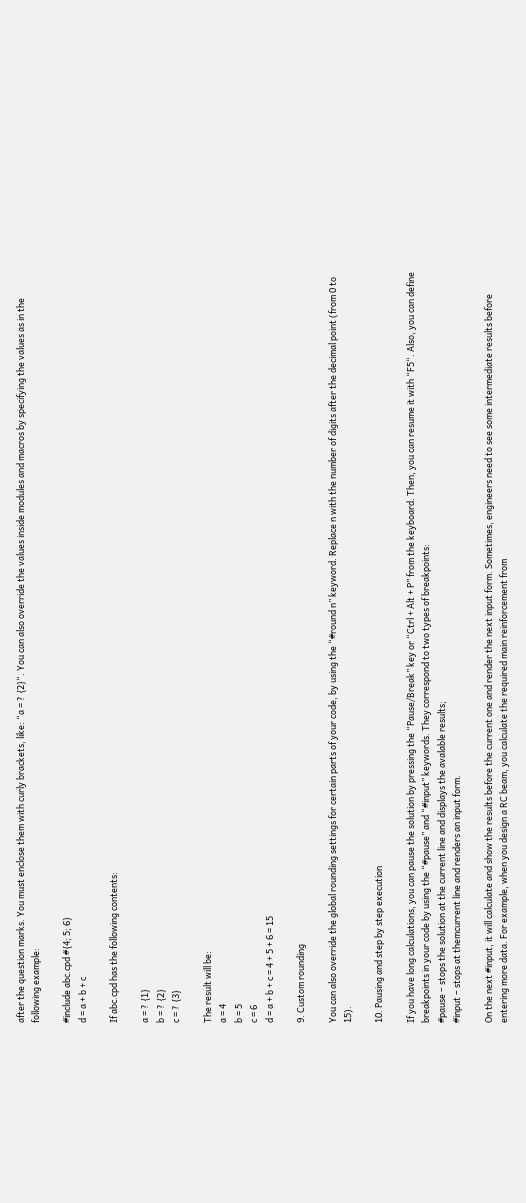after the question marks. You must enclose them with curly brackets, like: “a = ? {2}“. You can also override the values inside modules and macros by specifying the values as in the following example:

#include abc.cpd #{4; 5; 6}
d = a + b + c

If abc.cpd has the following contents:

a = ? {1}
b = ? {2}
c = ? {3}

The result will be:
a = 4
b = 5
c = 6
d = a + b + c = 4 + 5 + 6 = 15

9. Custom rounding

You can also override the global rounding settings for certain parts of your code, by using the “#round n” keyword. Replace n with the number of digits after the decimal point (from 0 to 15).

10. Pausing and step by step execution

If you have long calculations, you can pause the solution by pressing the “Pause/Break” key or “Ctrl + Alt + P” from the keyboard. Then, you can resume it with “F5“. Also, you can define breakpoints in your code by using the “#pause” and “#input” keywords. They correspond to two types of breakpoints:
#pause – stops the solution at the current line and displays the avalable results;
#input – stops at themcurrent line and renders an input form.

On the next #input, it will calculate and show the results before the current one and render the next input form. Sometimes, engineers need to see some intermediate results before entering more data. For example, when you design a RC beam, you calculate the required main reinforcement from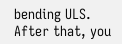bending ULS. After that, you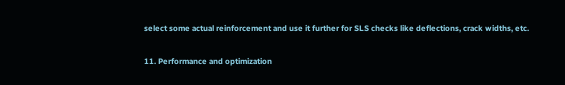select some actual reinforcement and use it further for SLS checks like deflections, crack widths, etc.

11. Performance and optimization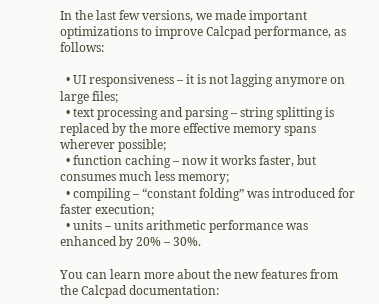In the last few versions, we made important optimizations to improve Calcpad performance, as follows:

  • UI responsiveness – it is not lagging anymore on large files;
  • text processing and parsing – string splitting is replaced by the more effective memory spans wherever possible;
  • function caching – now it works faster, but consumes much less memory;
  • compiling – “constant folding” was introduced for faster execution;
  • units – units arithmetic performance was enhanced by 20% – 30%.

You can learn more about the new features from the Calcpad documentation: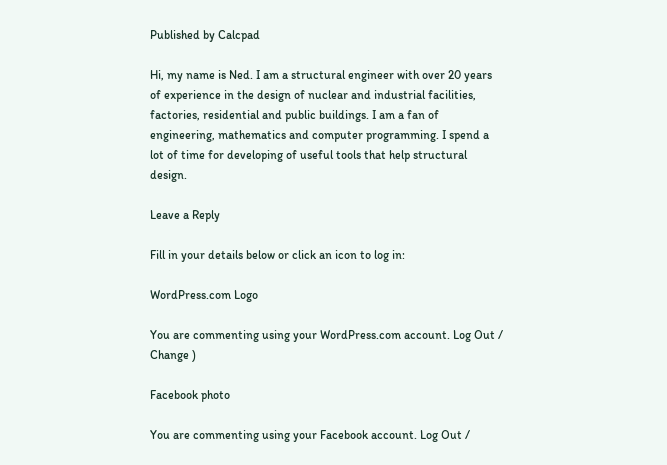Published by Calcpad

Hi, my name is Ned. I am a structural engineer with over 20 years of experience in the design of nuclear and industrial facilities, factories, residential and public buildings. I am a fan of engineering, mathematics and computer programming. I spend a lot of time for developing of useful tools that help structural design.

Leave a Reply

Fill in your details below or click an icon to log in:

WordPress.com Logo

You are commenting using your WordPress.com account. Log Out /  Change )

Facebook photo

You are commenting using your Facebook account. Log Out /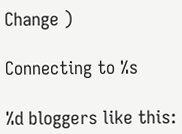Change )

Connecting to %s

%d bloggers like this: